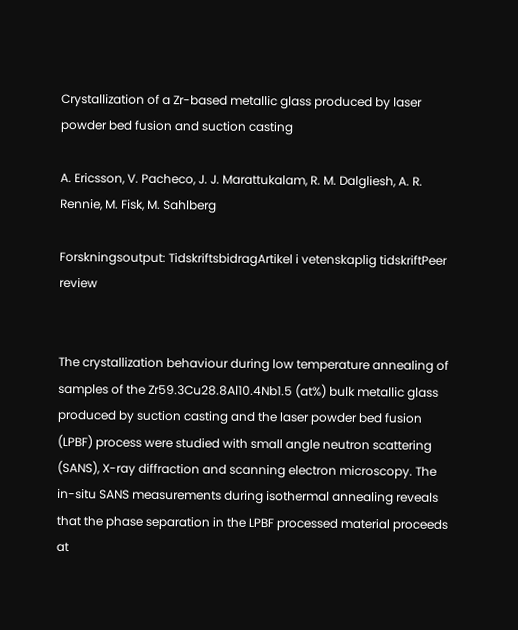Crystallization of a Zr-based metallic glass produced by laser powder bed fusion and suction casting

A. Ericsson, V. Pacheco, J. J. Marattukalam, R. M. Dalgliesh, A. R. Rennie, M. Fisk, M. Sahlberg

Forskningsoutput: TidskriftsbidragArtikel i vetenskaplig tidskriftPeer review


The crystallization behaviour during low temperature annealing of samples of the Zr59.3Cu28.8Al10.4Nb1.5 (at%) bulk metallic glass produced by suction casting and the laser powder bed fusion (LPBF) process were studied with small angle neutron scattering (SANS), X-ray diffraction and scanning electron microscopy. The in-situ SANS measurements during isothermal annealing reveals that the phase separation in the LPBF processed material proceeds at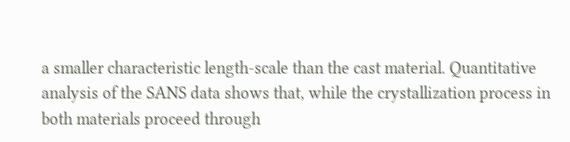a smaller characteristic length-scale than the cast material. Quantitative analysis of the SANS data shows that, while the crystallization process in both materials proceed through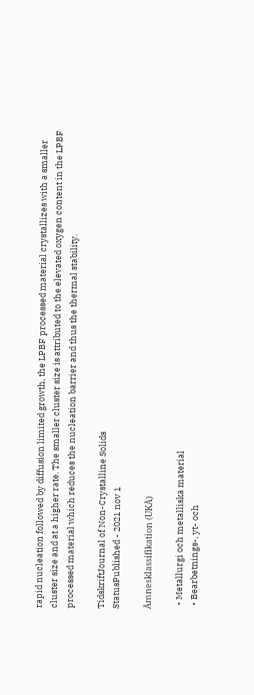rapid nucleation followed by diffusion limited growth, the LPBF processed material crystallizes with a smaller cluster size and at a higher rate. The smaller cluster size is attributed to the elevated oxygen content in the LPBF processed material which reduces the nucleation barrier and thus the thermal stability.

TidskriftJournal of Non-Crystalline Solids
StatusPublished - 2021 nov 1

Ämnesklassifikation (UKÄ)

  • Metallurgi och metalliska material
  • Bearbetnings-, yt- och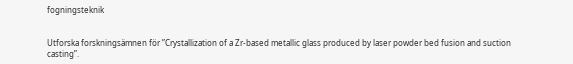fogningsteknik


Utforska forskningsämnen för ”Crystallization of a Zr-based metallic glass produced by laser powder bed fusion and suction casting”.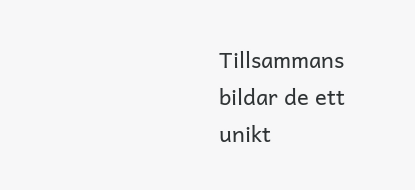Tillsammans bildar de ett unikt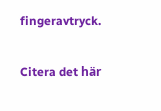fingeravtryck.

Citera det här